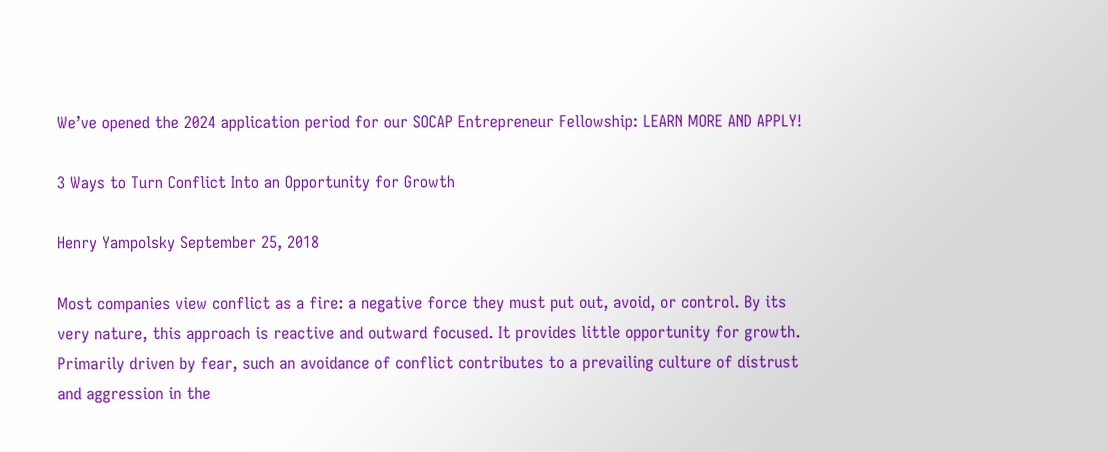We’ve opened the 2024 application period for our SOCAP Entrepreneur Fellowship: LEARN MORE AND APPLY!

3 Ways to Turn Conflict Into an Opportunity for Growth

Henry Yampolsky September 25, 2018

Most companies view conflict as a fire: a negative force they must put out, avoid, or control. By its very nature, this approach is reactive and outward focused. It provides little opportunity for growth. Primarily driven by fear, such an avoidance of conflict contributes to a prevailing culture of distrust and aggression in the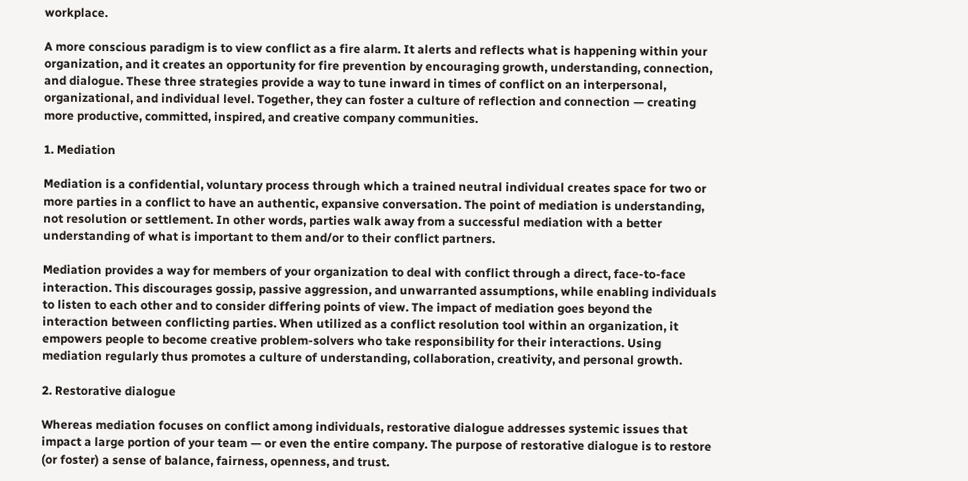workplace.

A more conscious paradigm is to view conflict as a fire alarm. It alerts and reflects what is happening within your organization, and it creates an opportunity for fire prevention by encouraging growth, understanding, connection, and dialogue. These three strategies provide a way to tune inward in times of conflict on an interpersonal, organizational, and individual level. Together, they can foster a culture of reflection and connection — creating more productive, committed, inspired, and creative company communities.

1. Mediation

Mediation is a confidential, voluntary process through which a trained neutral individual creates space for two or more parties in a conflict to have an authentic, expansive conversation. The point of mediation is understanding, not resolution or settlement. In other words, parties walk away from a successful mediation with a better understanding of what is important to them and/or to their conflict partners.

Mediation provides a way for members of your organization to deal with conflict through a direct, face-to-face interaction. This discourages gossip, passive aggression, and unwarranted assumptions, while enabling individuals to listen to each other and to consider differing points of view. The impact of mediation goes beyond the interaction between conflicting parties. When utilized as a conflict resolution tool within an organization, it empowers people to become creative problem-solvers who take responsibility for their interactions. Using mediation regularly thus promotes a culture of understanding, collaboration, creativity, and personal growth.

2. Restorative dialogue

Whereas mediation focuses on conflict among individuals, restorative dialogue addresses systemic issues that impact a large portion of your team — or even the entire company. The purpose of restorative dialogue is to restore (or foster) a sense of balance, fairness, openness, and trust.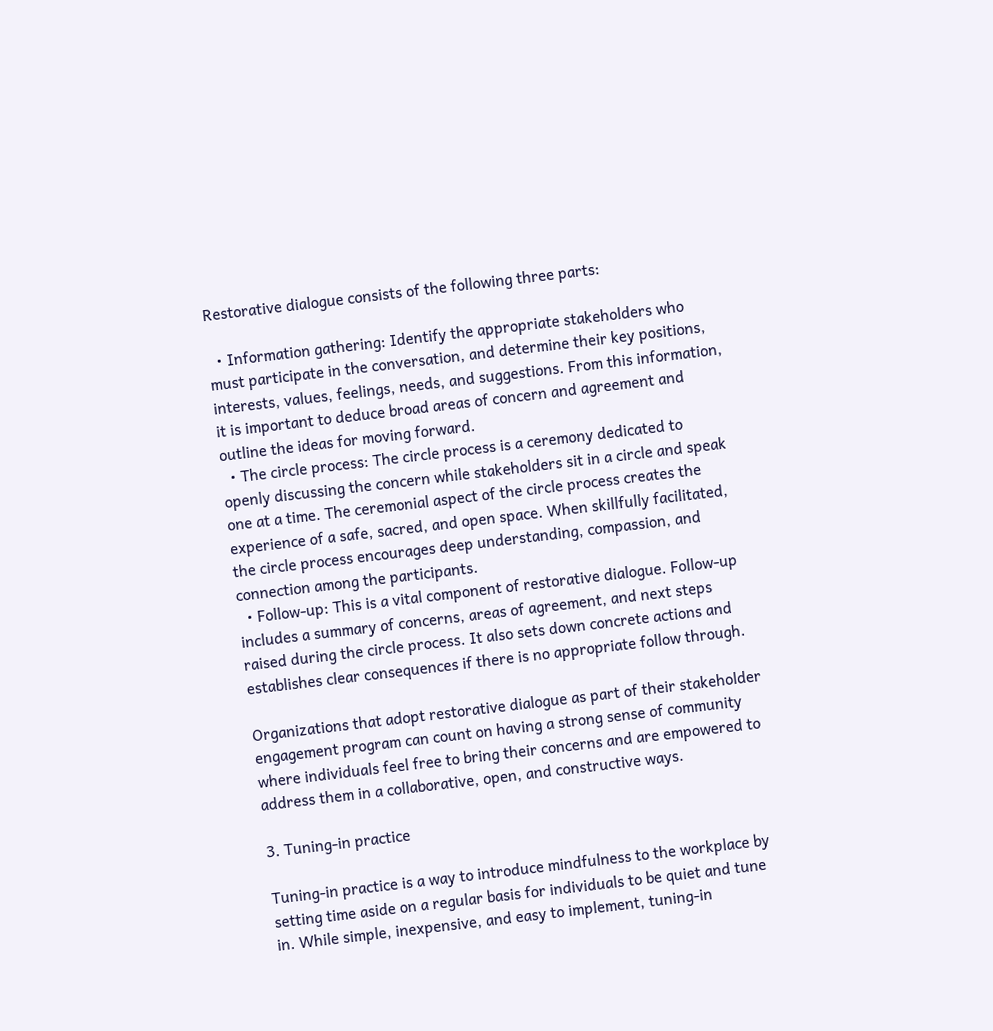Restorative dialogue consists of the following three parts:

  • Information gathering: Identify the appropriate stakeholders who must participate in the conversation, and determine their key positions, interests, values, feelings, needs, and suggestions. From this information, it is important to deduce broad areas of concern and agreement and outline the ideas for moving forward.
  • The circle process: The circle process is a ceremony dedicated to openly discussing the concern while stakeholders sit in a circle and speak one at a time. The ceremonial aspect of the circle process creates the experience of a safe, sacred, and open space. When skillfully facilitated, the circle process encourages deep understanding, compassion, and connection among the participants.
  • Follow-up: This is a vital component of restorative dialogue. Follow-up includes a summary of concerns, areas of agreement, and next steps raised during the circle process. It also sets down concrete actions and establishes clear consequences if there is no appropriate follow through.

Organizations that adopt restorative dialogue as part of their stakeholder engagement program can count on having a strong sense of community where individuals feel free to bring their concerns and are empowered to address them in a collaborative, open, and constructive ways.

3. Tuning-in practice

Tuning-in practice is a way to introduce mindfulness to the workplace by setting time aside on a regular basis for individuals to be quiet and tune in. While simple, inexpensive, and easy to implement, tuning-in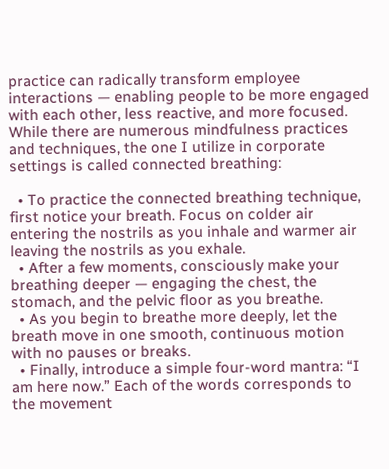practice can radically transform employee interactions — enabling people to be more engaged with each other, less reactive, and more focused. While there are numerous mindfulness practices and techniques, the one I utilize in corporate settings is called connected breathing:

  • To practice the connected breathing technique, first notice your breath. Focus on colder air entering the nostrils as you inhale and warmer air leaving the nostrils as you exhale.
  • After a few moments, consciously make your breathing deeper — engaging the chest, the stomach, and the pelvic floor as you breathe.
  • As you begin to breathe more deeply, let the breath move in one smooth, continuous motion with no pauses or breaks.
  • Finally, introduce a simple four-word mantra: “I am here now.” Each of the words corresponds to the movement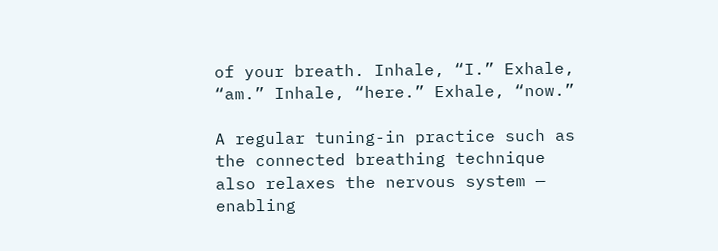of your breath. Inhale, “I.” Exhale, “am.” Inhale, “here.” Exhale, “now.”

A regular tuning-in practice such as the connected breathing technique also relaxes the nervous system — enabling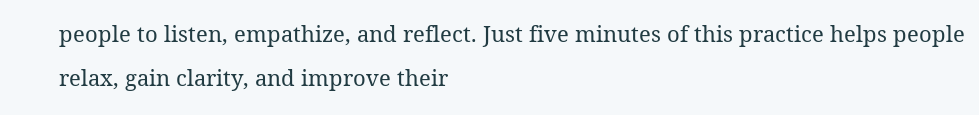people to listen, empathize, and reflect. Just five minutes of this practice helps people relax, gain clarity, and improve their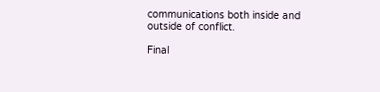communications both inside and outside of conflict.

Final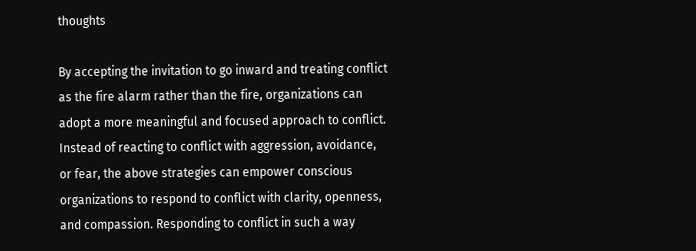thoughts

By accepting the invitation to go inward and treating conflict as the fire alarm rather than the fire, organizations can adopt a more meaningful and focused approach to conflict. Instead of reacting to conflict with aggression, avoidance, or fear, the above strategies can empower conscious organizations to respond to conflict with clarity, openness, and compassion. Responding to conflict in such a way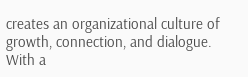creates an organizational culture of growth, connection, and dialogue. With a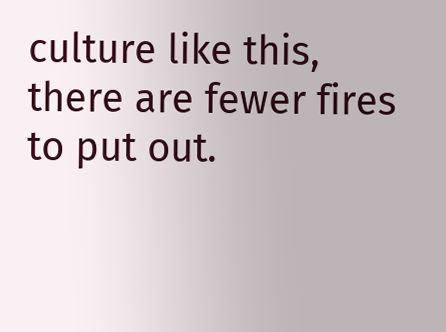culture like this, there are fewer fires to put out.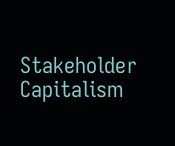Stakeholder Capitalism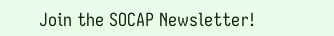Join the SOCAP Newsletter!